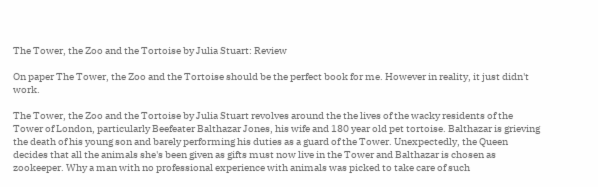The Tower, the Zoo and the Tortoise by Julia Stuart: Review

On paper The Tower, the Zoo and the Tortoise should be the perfect book for me. However in reality, it just didn't work.

The Tower, the Zoo and the Tortoise by Julia Stuart revolves around the the lives of the wacky residents of the Tower of London, particularly Beefeater Balthazar Jones, his wife and 180 year old pet tortoise. Balthazar is grieving the death of his young son and barely performing his duties as a guard of the Tower. Unexpectedly, the Queen decides that all the animals she's been given as gifts must now live in the Tower and Balthazar is chosen as zookeeper. Why a man with no professional experience with animals was picked to take care of such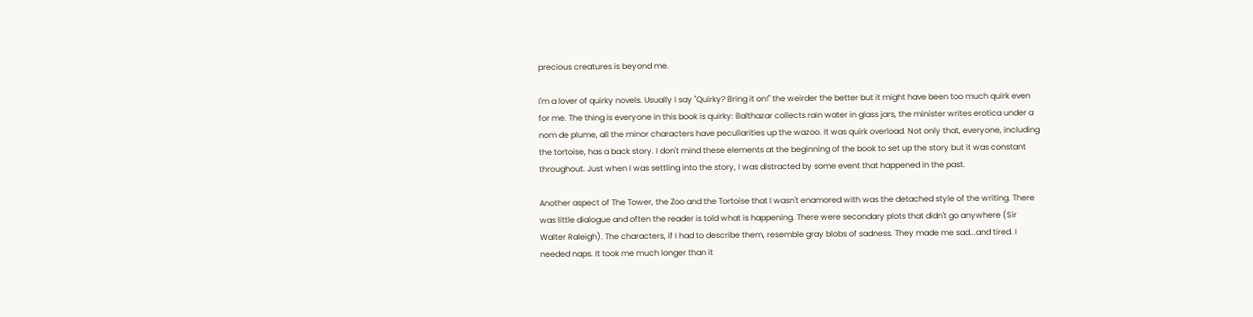precious creatures is beyond me.

I'm a lover of quirky novels. Usually I say "Quirky? Bring it on!" the weirder the better but it might have been too much quirk even for me. The thing is everyone in this book is quirky: Balthazar collects rain water in glass jars, the minister writes erotica under a nom de plume, all the minor characters have peculiarities up the wazoo. It was quirk overload. Not only that, everyone, including the tortoise, has a back story. I don't mind these elements at the beginning of the book to set up the story but it was constant throughout. Just when I was settling into the story, I was distracted by some event that happened in the past.

Another aspect of The Tower, the Zoo and the Tortoise that I wasn't enamored with was the detached style of the writing. There was little dialogue and often the reader is told what is happening. There were secondary plots that didn't go anywhere (Sir Walter Raleigh). The characters, if I had to describe them, resemble gray blobs of sadness. They made me sad...and tired. I needed naps. It took me much longer than it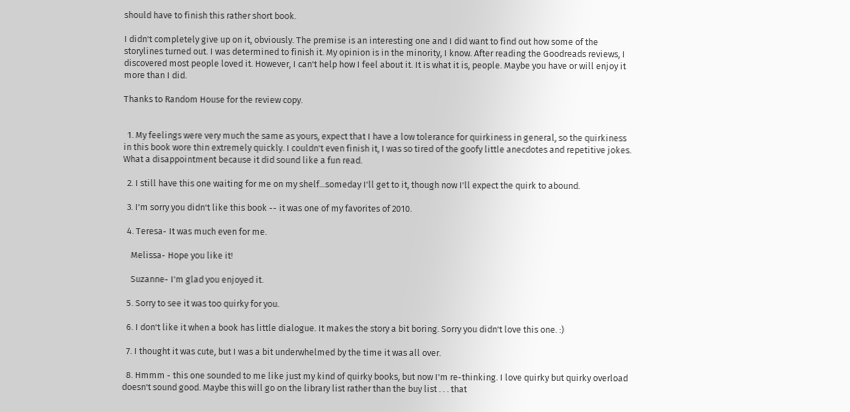should have to finish this rather short book.

I didn't completely give up on it, obviously. The premise is an interesting one and I did want to find out how some of the storylines turned out. I was determined to finish it. My opinion is in the minority, I know. After reading the Goodreads reviews, I discovered most people loved it. However, I can't help how I feel about it. It is what it is, people. Maybe you have or will enjoy it more than I did.

Thanks to Random House for the review copy.


  1. My feelings were very much the same as yours, expect that I have a low tolerance for quirkiness in general, so the quirkiness in this book wore thin extremely quickly. I couldn't even finish it, I was so tired of the goofy little anecdotes and repetitive jokes. What a disappointment because it did sound like a fun read.

  2. I still have this one waiting for me on my shelf...someday I'll get to it, though now I'll expect the quirk to abound.

  3. I'm sorry you didn't like this book -- it was one of my favorites of 2010.

  4. Teresa- It was much even for me.

    Melissa- Hope you like it!

    Suzanne- I'm glad you enjoyed it.

  5. Sorry to see it was too quirky for you.

  6. I don't like it when a book has little dialogue. It makes the story a bit boring. Sorry you didn't love this one. :)

  7. I thought it was cute, but I was a bit underwhelmed by the time it was all over.

  8. Hmmm - this one sounded to me like just my kind of quirky books, but now I'm re-thinking. I love quirky but quirky overload doesn't sound good. Maybe this will go on the library list rather than the buy list . . . that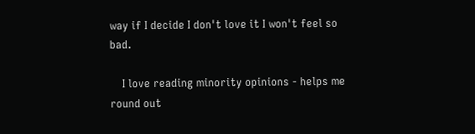way if I decide I don't love it I won't feel so bad.

    I love reading minority opinions - helps me round out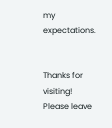my expectations.


Thanks for visiting! Please leave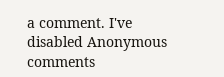a comment. I've disabled Anonymous comments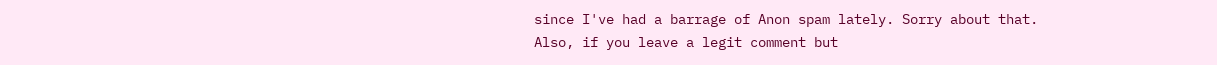since I've had a barrage of Anon spam lately. Sorry about that.
Also, if you leave a legit comment but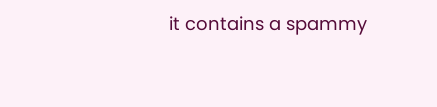it contains a spammy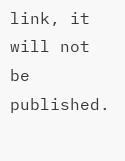link, it will not be published.